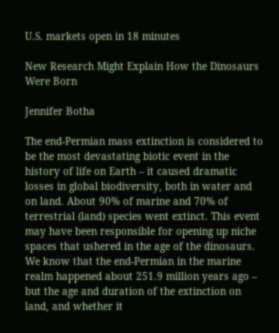U.S. markets open in 18 minutes

New Research Might Explain How the Dinosaurs Were Born

Jennifer Botha

The end-Permian mass extinction is considered to be the most devastating biotic event in the history of life on Earth – it caused dramatic losses in global biodiversity, both in water and on land. About 90% of marine and 70% of terrestrial (land) species went extinct. This event may have been responsible for opening up niche spaces that ushered in the age of the dinosaurs. We know that the end-Permian in the marine realm happened about 251.9 million years ago – but the age and duration of the extinction on land, and whether it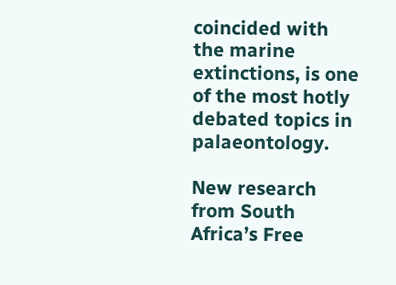coincided with the marine extinctions, is one of the most hotly debated topics in palaeontology.

New research from South Africa’s Free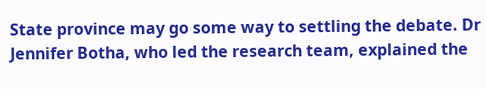State province may go some way to settling the debate. Dr Jennifer Botha, who led the research team, explained the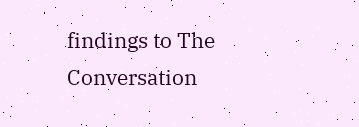findings to The Conversation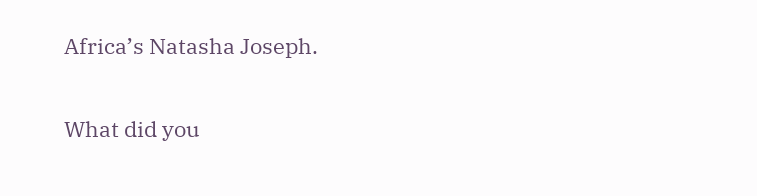Africa’s Natasha Joseph.

What did you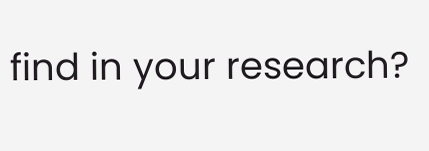find in your research?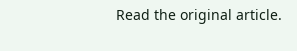Read the original article.